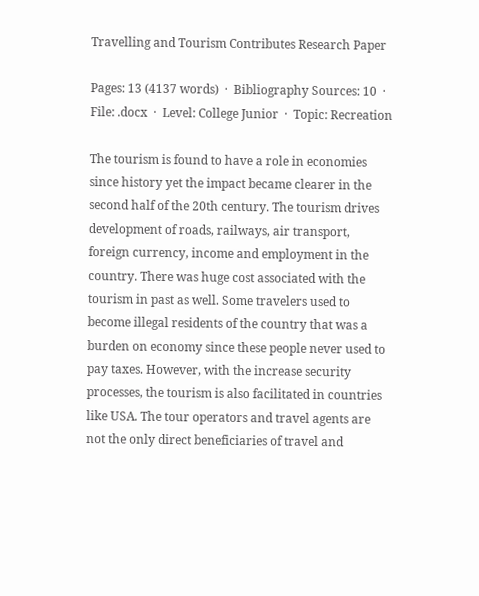Travelling and Tourism Contributes Research Paper

Pages: 13 (4137 words)  ·  Bibliography Sources: 10  ·  File: .docx  ·  Level: College Junior  ·  Topic: Recreation

The tourism is found to have a role in economies since history yet the impact became clearer in the second half of the 20th century. The tourism drives development of roads, railways, air transport, foreign currency, income and employment in the country. There was huge cost associated with the tourism in past as well. Some travelers used to become illegal residents of the country that was a burden on economy since these people never used to pay taxes. However, with the increase security processes, the tourism is also facilitated in countries like USA. The tour operators and travel agents are not the only direct beneficiaries of travel and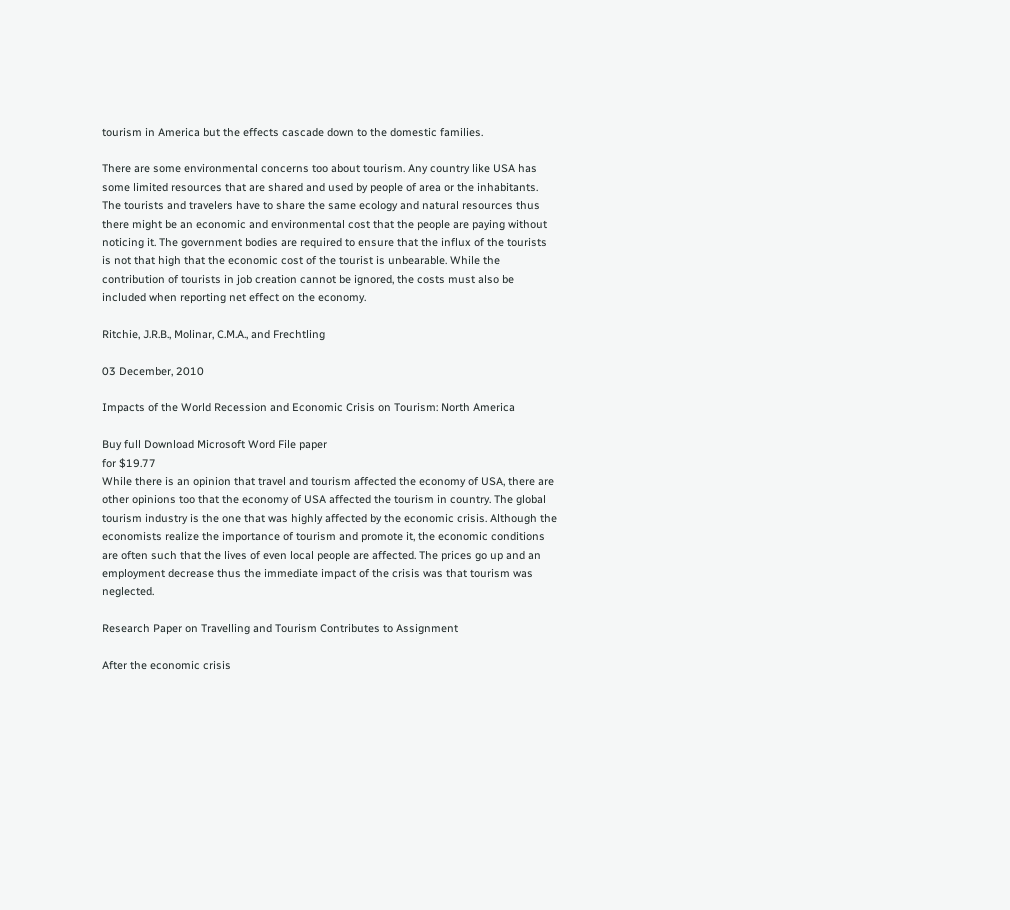tourism in America but the effects cascade down to the domestic families.

There are some environmental concerns too about tourism. Any country like USA has some limited resources that are shared and used by people of area or the inhabitants. The tourists and travelers have to share the same ecology and natural resources thus there might be an economic and environmental cost that the people are paying without noticing it. The government bodies are required to ensure that the influx of the tourists is not that high that the economic cost of the tourist is unbearable. While the contribution of tourists in job creation cannot be ignored, the costs must also be included when reporting net effect on the economy.

Ritchie, J.R.B., Molinar, C.M.A., and Frechtling

03 December, 2010

Impacts of the World Recession and Economic Crisis on Tourism: North America

Buy full Download Microsoft Word File paper
for $19.77
While there is an opinion that travel and tourism affected the economy of USA, there are other opinions too that the economy of USA affected the tourism in country. The global tourism industry is the one that was highly affected by the economic crisis. Although the economists realize the importance of tourism and promote it, the economic conditions are often such that the lives of even local people are affected. The prices go up and an employment decrease thus the immediate impact of the crisis was that tourism was neglected.

Research Paper on Travelling and Tourism Contributes to Assignment

After the economic crisis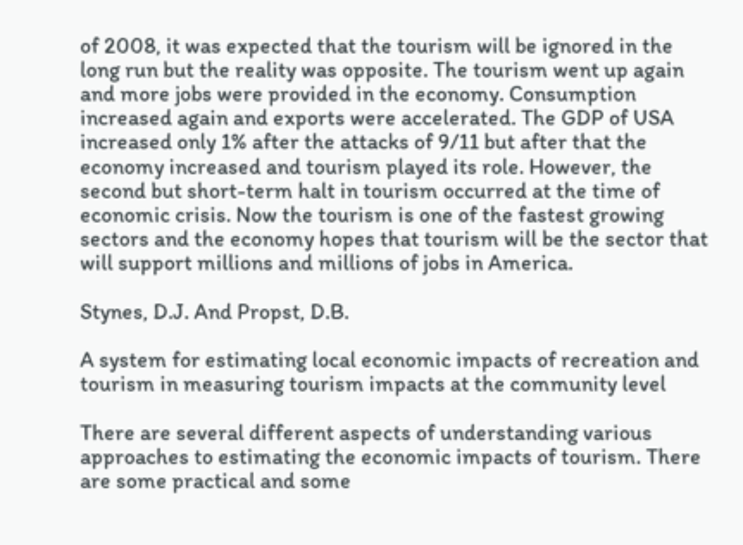of 2008, it was expected that the tourism will be ignored in the long run but the reality was opposite. The tourism went up again and more jobs were provided in the economy. Consumption increased again and exports were accelerated. The GDP of USA increased only 1% after the attacks of 9/11 but after that the economy increased and tourism played its role. However, the second but short-term halt in tourism occurred at the time of economic crisis. Now the tourism is one of the fastest growing sectors and the economy hopes that tourism will be the sector that will support millions and millions of jobs in America.

Stynes, D.J. And Propst, D.B.

A system for estimating local economic impacts of recreation and tourism in measuring tourism impacts at the community level

There are several different aspects of understanding various approaches to estimating the economic impacts of tourism. There are some practical and some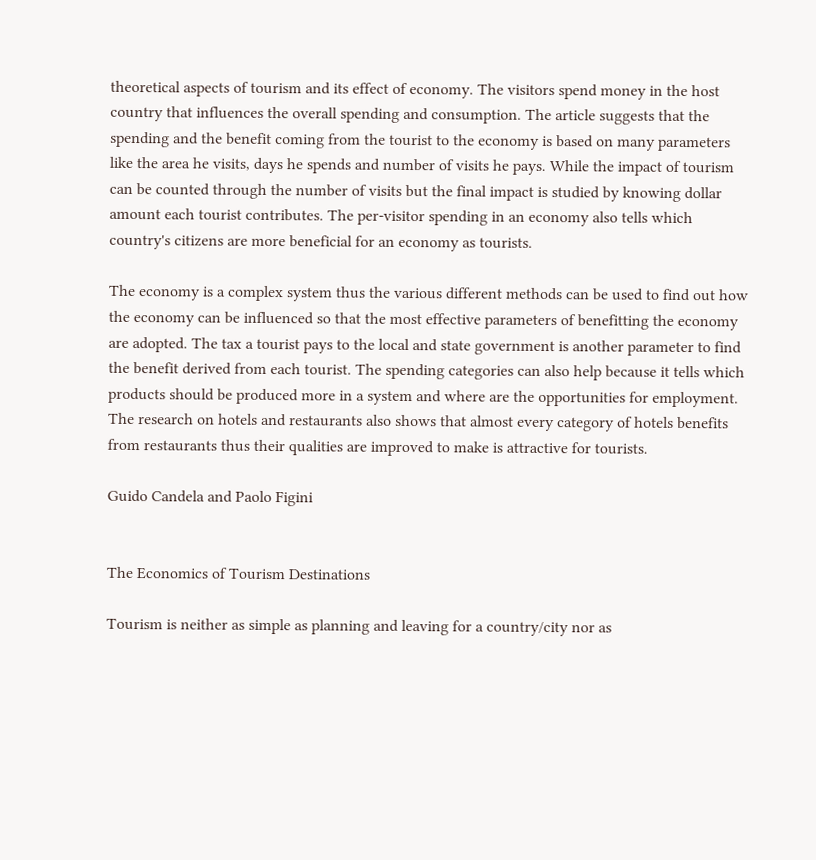theoretical aspects of tourism and its effect of economy. The visitors spend money in the host country that influences the overall spending and consumption. The article suggests that the spending and the benefit coming from the tourist to the economy is based on many parameters like the area he visits, days he spends and number of visits he pays. While the impact of tourism can be counted through the number of visits but the final impact is studied by knowing dollar amount each tourist contributes. The per-visitor spending in an economy also tells which country's citizens are more beneficial for an economy as tourists.

The economy is a complex system thus the various different methods can be used to find out how the economy can be influenced so that the most effective parameters of benefitting the economy are adopted. The tax a tourist pays to the local and state government is another parameter to find the benefit derived from each tourist. The spending categories can also help because it tells which products should be produced more in a system and where are the opportunities for employment. The research on hotels and restaurants also shows that almost every category of hotels benefits from restaurants thus their qualities are improved to make is attractive for tourists.

Guido Candela and Paolo Figini


The Economics of Tourism Destinations

Tourism is neither as simple as planning and leaving for a country/city nor as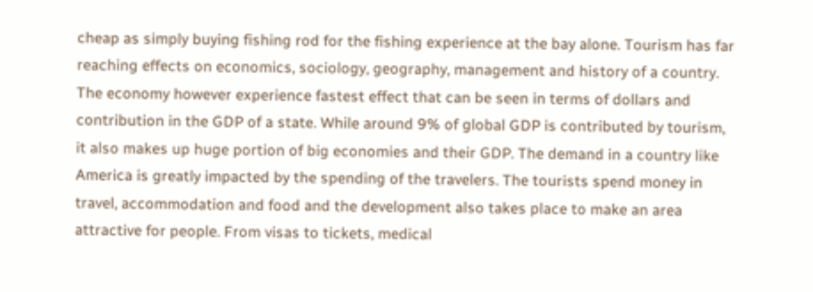cheap as simply buying fishing rod for the fishing experience at the bay alone. Tourism has far reaching effects on economics, sociology, geography, management and history of a country. The economy however experience fastest effect that can be seen in terms of dollars and contribution in the GDP of a state. While around 9% of global GDP is contributed by tourism, it also makes up huge portion of big economies and their GDP. The demand in a country like America is greatly impacted by the spending of the travelers. The tourists spend money in travel, accommodation and food and the development also takes place to make an area attractive for people. From visas to tickets, medical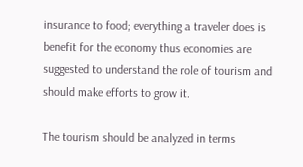insurance to food; everything a traveler does is benefit for the economy thus economies are suggested to understand the role of tourism and should make efforts to grow it.

The tourism should be analyzed in terms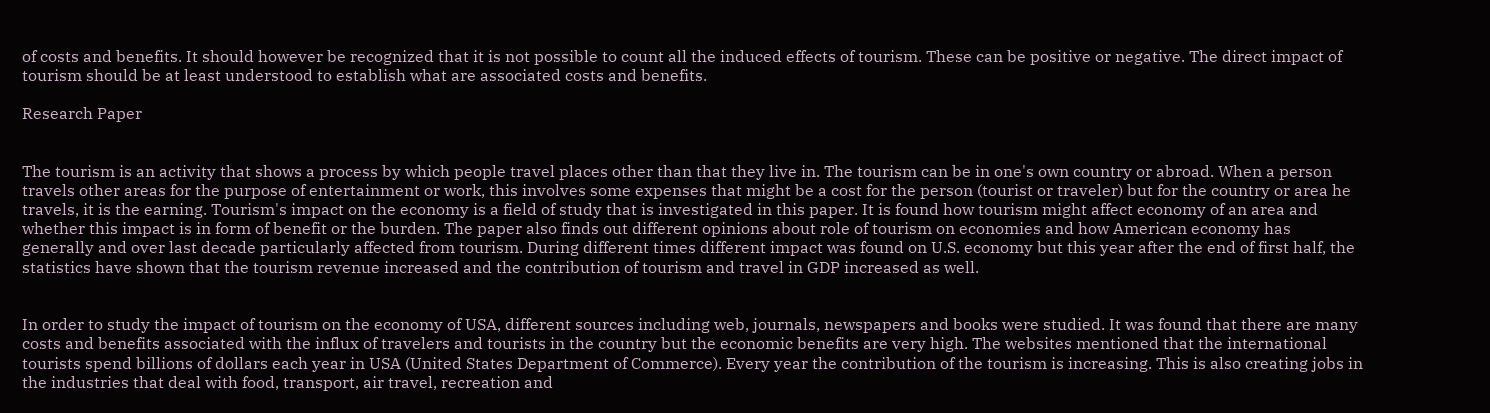of costs and benefits. It should however be recognized that it is not possible to count all the induced effects of tourism. These can be positive or negative. The direct impact of tourism should be at least understood to establish what are associated costs and benefits.

Research Paper


The tourism is an activity that shows a process by which people travel places other than that they live in. The tourism can be in one's own country or abroad. When a person travels other areas for the purpose of entertainment or work, this involves some expenses that might be a cost for the person (tourist or traveler) but for the country or area he travels, it is the earning. Tourism's impact on the economy is a field of study that is investigated in this paper. It is found how tourism might affect economy of an area and whether this impact is in form of benefit or the burden. The paper also finds out different opinions about role of tourism on economies and how American economy has generally and over last decade particularly affected from tourism. During different times different impact was found on U.S. economy but this year after the end of first half, the statistics have shown that the tourism revenue increased and the contribution of tourism and travel in GDP increased as well.


In order to study the impact of tourism on the economy of USA, different sources including web, journals, newspapers and books were studied. It was found that there are many costs and benefits associated with the influx of travelers and tourists in the country but the economic benefits are very high. The websites mentioned that the international tourists spend billions of dollars each year in USA (United States Department of Commerce). Every year the contribution of the tourism is increasing. This is also creating jobs in the industries that deal with food, transport, air travel, recreation and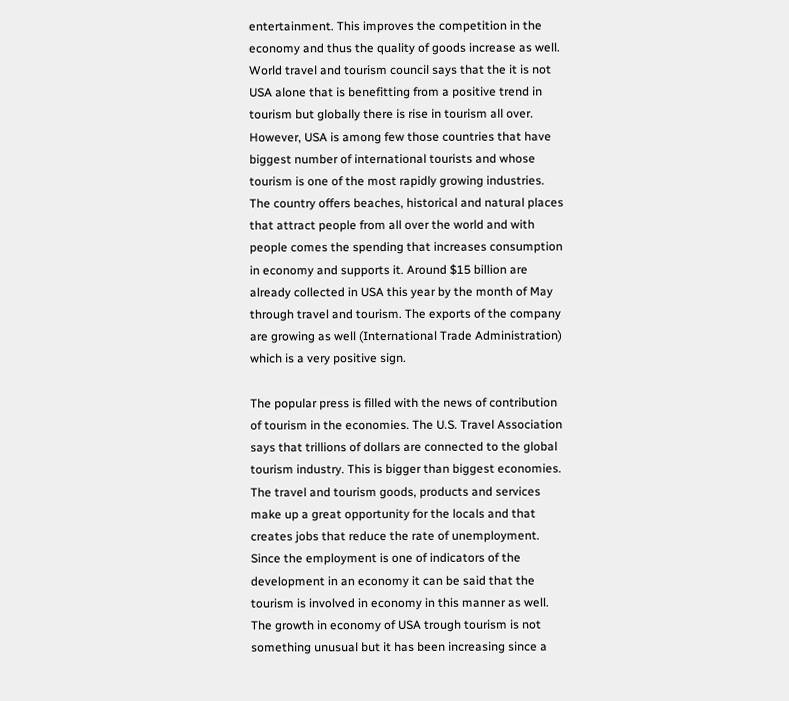entertainment. This improves the competition in the economy and thus the quality of goods increase as well. World travel and tourism council says that the it is not USA alone that is benefitting from a positive trend in tourism but globally there is rise in tourism all over. However, USA is among few those countries that have biggest number of international tourists and whose tourism is one of the most rapidly growing industries. The country offers beaches, historical and natural places that attract people from all over the world and with people comes the spending that increases consumption in economy and supports it. Around $15 billion are already collected in USA this year by the month of May through travel and tourism. The exports of the company are growing as well (International Trade Administration) which is a very positive sign.

The popular press is filled with the news of contribution of tourism in the economies. The U.S. Travel Association says that trillions of dollars are connected to the global tourism industry. This is bigger than biggest economies. The travel and tourism goods, products and services make up a great opportunity for the locals and that creates jobs that reduce the rate of unemployment. Since the employment is one of indicators of the development in an economy it can be said that the tourism is involved in economy in this manner as well. The growth in economy of USA trough tourism is not something unusual but it has been increasing since a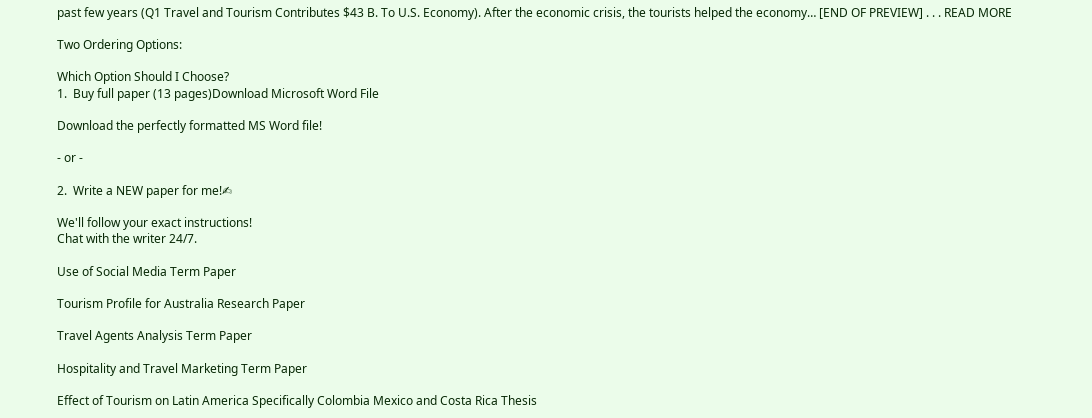past few years (Q1 Travel and Tourism Contributes $43 B. To U.S. Economy). After the economic crisis, the tourists helped the economy… [END OF PREVIEW] . . . READ MORE

Two Ordering Options:

Which Option Should I Choose?
1.  Buy full paper (13 pages)Download Microsoft Word File

Download the perfectly formatted MS Word file!

- or -

2.  Write a NEW paper for me!✍

We'll follow your exact instructions!
Chat with the writer 24/7.

Use of Social Media Term Paper

Tourism Profile for Australia Research Paper

Travel Agents Analysis Term Paper

Hospitality and Travel Marketing Term Paper

Effect of Tourism on Latin America Specifically Colombia Mexico and Costa Rica Thesis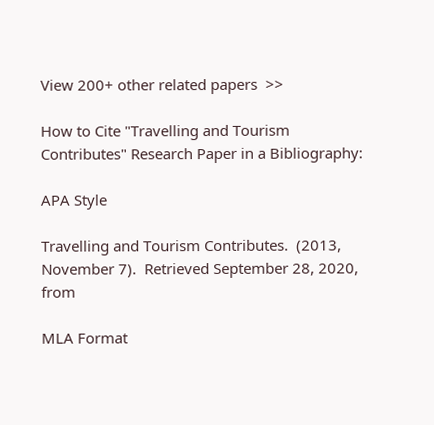View 200+ other related papers  >>

How to Cite "Travelling and Tourism Contributes" Research Paper in a Bibliography:

APA Style

Travelling and Tourism Contributes.  (2013, November 7).  Retrieved September 28, 2020, from

MLA Format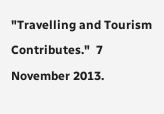"Travelling and Tourism Contributes."  7 November 2013.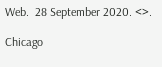Web.  28 September 2020. <>.

Chicago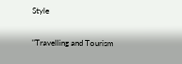Style

"Travelling and Tourism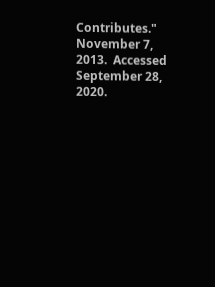Contributes."  November 7, 2013.  Accessed September 28, 2020.